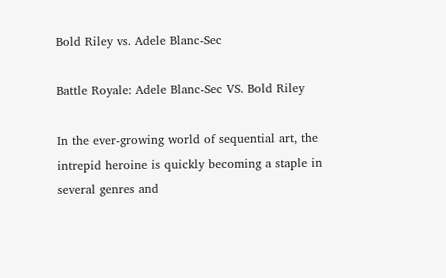Bold Riley vs. Adele Blanc-Sec

Battle Royale: Adele Blanc-Sec VS. Bold Riley

In the ever-growing world of sequential art, the intrepid heroine is quickly becoming a staple in several genres and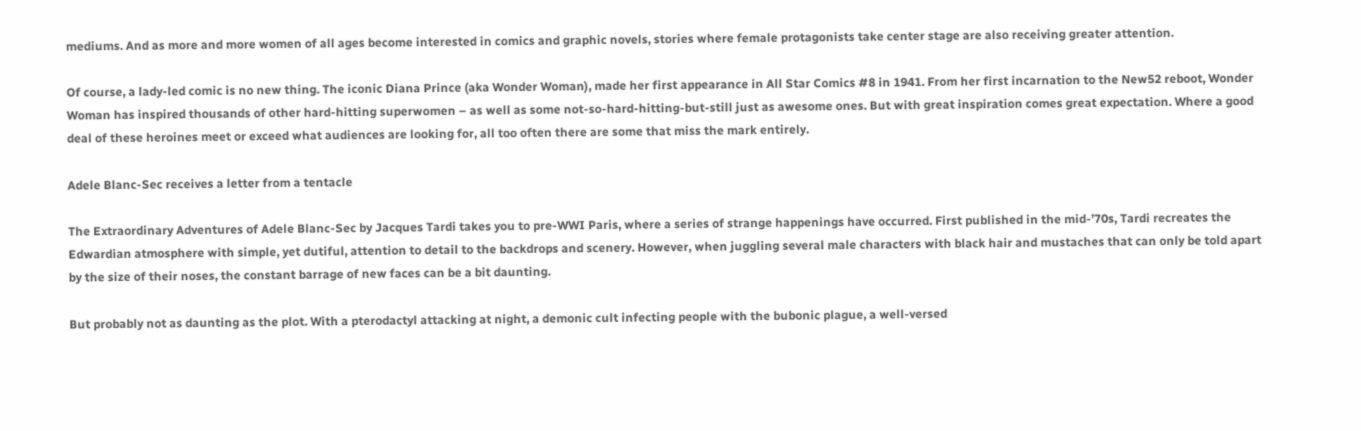mediums. And as more and more women of all ages become interested in comics and graphic novels, stories where female protagonists take center stage are also receiving greater attention.

Of course, a lady-led comic is no new thing. The iconic Diana Prince (aka Wonder Woman), made her first appearance in All Star Comics #8 in 1941. From her first incarnation to the New52 reboot, Wonder Woman has inspired thousands of other hard-hitting superwomen – as well as some not-so-hard-hitting-but-still just as awesome ones. But with great inspiration comes great expectation. Where a good deal of these heroines meet or exceed what audiences are looking for, all too often there are some that miss the mark entirely.

Adele Blanc-Sec receives a letter from a tentacle

The Extraordinary Adventures of Adele Blanc-Sec by Jacques Tardi takes you to pre-WWI Paris, where a series of strange happenings have occurred. First published in the mid-’70s, Tardi recreates the Edwardian atmosphere with simple, yet dutiful, attention to detail to the backdrops and scenery. However, when juggling several male characters with black hair and mustaches that can only be told apart by the size of their noses, the constant barrage of new faces can be a bit daunting.

But probably not as daunting as the plot. With a pterodactyl attacking at night, a demonic cult infecting people with the bubonic plague, a well-versed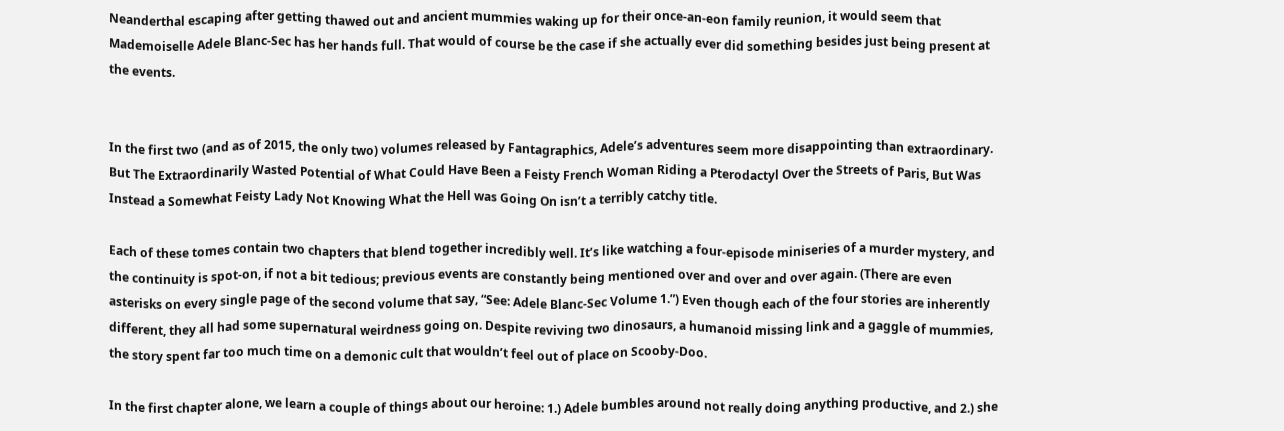Neanderthal escaping after getting thawed out and ancient mummies waking up for their once-an-eon family reunion, it would seem that Mademoiselle Adele Blanc-Sec has her hands full. That would of course be the case if she actually ever did something besides just being present at the events.


In the first two (and as of 2015, the only two) volumes released by Fantagraphics, Adele’s adventures seem more disappointing than extraordinary. But The Extraordinarily Wasted Potential of What Could Have Been a Feisty French Woman Riding a Pterodactyl Over the Streets of Paris, But Was Instead a Somewhat Feisty Lady Not Knowing What the Hell was Going On isn’t a terribly catchy title.

Each of these tomes contain two chapters that blend together incredibly well. It’s like watching a four-episode miniseries of a murder mystery, and the continuity is spot-on, if not a bit tedious; previous events are constantly being mentioned over and over and over again. (There are even asterisks on every single page of the second volume that say, “See: Adele Blanc-Sec Volume 1.”) Even though each of the four stories are inherently different, they all had some supernatural weirdness going on. Despite reviving two dinosaurs, a humanoid missing link and a gaggle of mummies, the story spent far too much time on a demonic cult that wouldn’t feel out of place on Scooby-Doo.

In the first chapter alone, we learn a couple of things about our heroine: 1.) Adele bumbles around not really doing anything productive, and 2.) she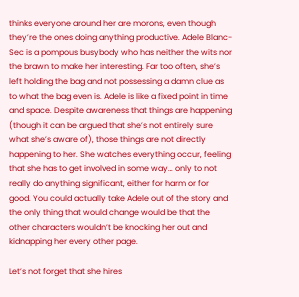thinks everyone around her are morons, even though they’re the ones doing anything productive. Adele Blanc-Sec is a pompous busybody who has neither the wits nor the brawn to make her interesting. Far too often, she’s left holding the bag and not possessing a damn clue as to what the bag even is. Adele is like a fixed point in time and space. Despite awareness that things are happening (though it can be argued that she’s not entirely sure what she’s aware of), those things are not directly happening to her. She watches everything occur, feeling that she has to get involved in some way… only to not really do anything significant, either for harm or for good. You could actually take Adele out of the story and the only thing that would change would be that the other characters wouldn’t be knocking her out and kidnapping her every other page.

Let’s not forget that she hires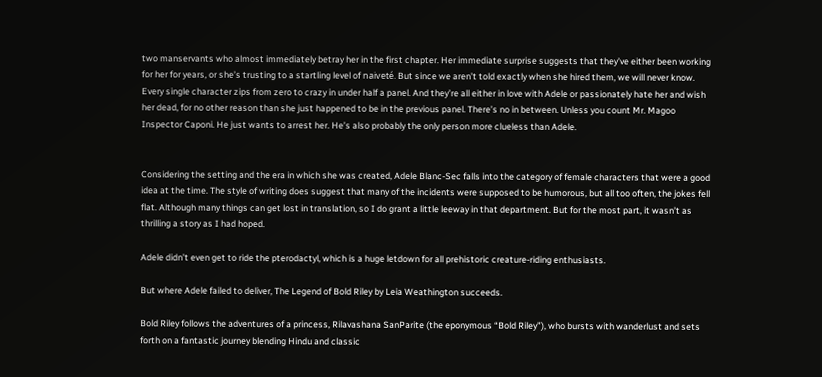two manservants who almost immediately betray her in the first chapter. Her immediate surprise suggests that they’ve either been working for her for years, or she’s trusting to a startling level of naiveté. But since we aren’t told exactly when she hired them, we will never know. Every single character zips from zero to crazy in under half a panel. And they’re all either in love with Adele or passionately hate her and wish her dead, for no other reason than she just happened to be in the previous panel. There’s no in between. Unless you count Mr. Magoo Inspector Caponi. He just wants to arrest her. He’s also probably the only person more clueless than Adele.


Considering the setting and the era in which she was created, Adele Blanc-Sec falls into the category of female characters that were a good idea at the time. The style of writing does suggest that many of the incidents were supposed to be humorous, but all too often, the jokes fell flat. Although many things can get lost in translation, so I do grant a little leeway in that department. But for the most part, it wasn’t as thrilling a story as I had hoped.

Adele didn’t even get to ride the pterodactyl, which is a huge letdown for all prehistoric creature-riding enthusiasts.

But where Adele failed to deliver, The Legend of Bold Riley by Leia Weathington succeeds.

Bold Riley follows the adventures of a princess, Rilavashana SanParite (the eponymous “Bold Riley”), who bursts with wanderlust and sets forth on a fantastic journey blending Hindu and classic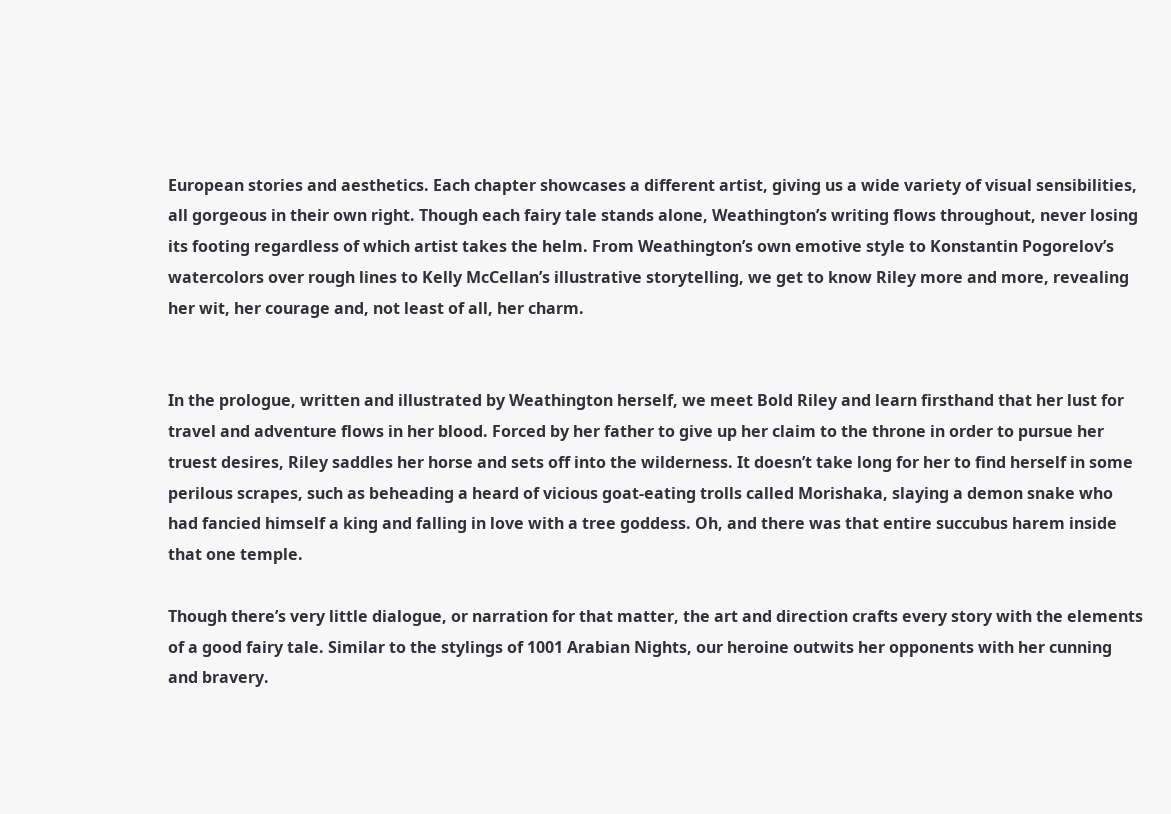European stories and aesthetics. Each chapter showcases a different artist, giving us a wide variety of visual sensibilities, all gorgeous in their own right. Though each fairy tale stands alone, Weathington’s writing flows throughout, never losing its footing regardless of which artist takes the helm. From Weathington’s own emotive style to Konstantin Pogorelov’s watercolors over rough lines to Kelly McCellan’s illustrative storytelling, we get to know Riley more and more, revealing her wit, her courage and, not least of all, her charm.


In the prologue, written and illustrated by Weathington herself, we meet Bold Riley and learn firsthand that her lust for travel and adventure flows in her blood. Forced by her father to give up her claim to the throne in order to pursue her truest desires, Riley saddles her horse and sets off into the wilderness. It doesn’t take long for her to find herself in some perilous scrapes, such as beheading a heard of vicious goat-eating trolls called Morishaka, slaying a demon snake who had fancied himself a king and falling in love with a tree goddess. Oh, and there was that entire succubus harem inside that one temple.

Though there’s very little dialogue, or narration for that matter, the art and direction crafts every story with the elements of a good fairy tale. Similar to the stylings of 1001 Arabian Nights, our heroine outwits her opponents with her cunning and bravery.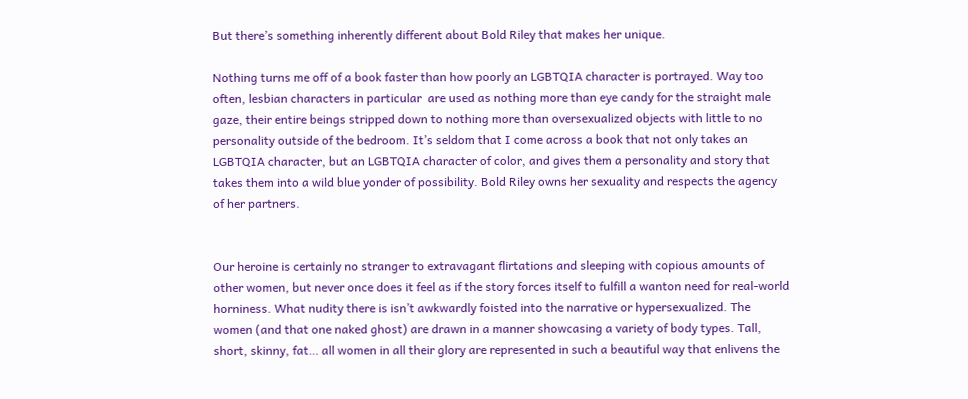But there’s something inherently different about Bold Riley that makes her unique.

Nothing turns me off of a book faster than how poorly an LGBTQIA character is portrayed. Way too often, lesbian characters in particular  are used as nothing more than eye candy for the straight male gaze, their entire beings stripped down to nothing more than oversexualized objects with little to no personality outside of the bedroom. It’s seldom that I come across a book that not only takes an LGBTQIA character, but an LGBTQIA character of color, and gives them a personality and story that takes them into a wild blue yonder of possibility. Bold Riley owns her sexuality and respects the agency of her partners.


Our heroine is certainly no stranger to extravagant flirtations and sleeping with copious amounts of other women, but never once does it feel as if the story forces itself to fulfill a wanton need for real-world horniness. What nudity there is isn’t awkwardly foisted into the narrative or hypersexualized. The women (and that one naked ghost) are drawn in a manner showcasing a variety of body types. Tall, short, skinny, fat… all women in all their glory are represented in such a beautiful way that enlivens the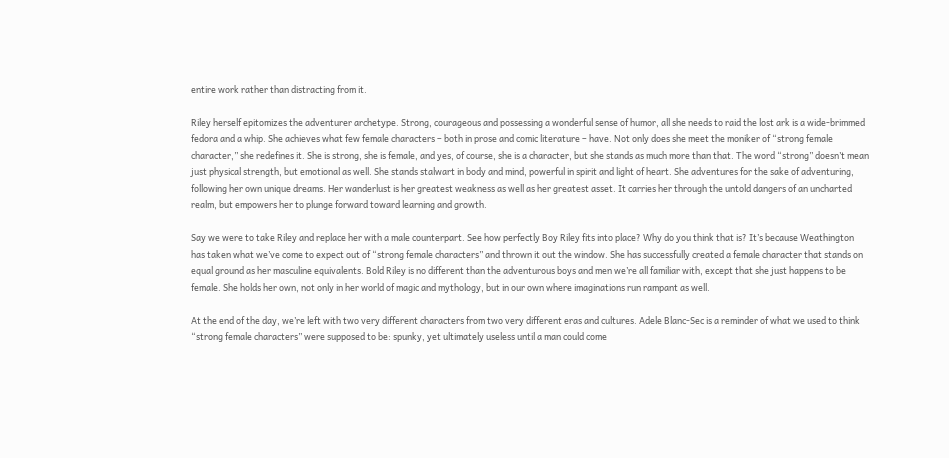entire work rather than distracting from it.

Riley herself epitomizes the adventurer archetype. Strong, courageous and possessing a wonderful sense of humor, all she needs to raid the lost ark is a wide-brimmed fedora and a whip. She achieves what few female characters – both in prose and comic literature – have. Not only does she meet the moniker of “strong female character,” she redefines it. She is strong, she is female, and yes, of course, she is a character, but she stands as much more than that. The word “strong” doesn’t mean just physical strength, but emotional as well. She stands stalwart in body and mind, powerful in spirit and light of heart. She adventures for the sake of adventuring, following her own unique dreams. Her wanderlust is her greatest weakness as well as her greatest asset. It carries her through the untold dangers of an uncharted realm, but empowers her to plunge forward toward learning and growth.

Say we were to take Riley and replace her with a male counterpart. See how perfectly Boy Riley fits into place? Why do you think that is? It’s because Weathington has taken what we’ve come to expect out of “strong female characters” and thrown it out the window. She has successfully created a female character that stands on equal ground as her masculine equivalents. Bold Riley is no different than the adventurous boys and men we’re all familiar with, except that she just happens to be female. She holds her own, not only in her world of magic and mythology, but in our own where imaginations run rampant as well.

At the end of the day, we’re left with two very different characters from two very different eras and cultures. Adele Blanc-Sec is a reminder of what we used to think “strong female characters” were supposed to be: spunky, yet ultimately useless until a man could come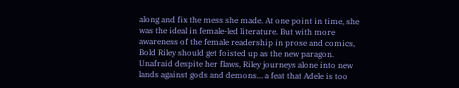along and fix the mess she made. At one point in time, she was the ideal in female-led literature. But with more awareness of the female readership in prose and comics, Bold Riley should get foisted up as the new paragon. Unafraid despite her flaws, Riley journeys alone into new lands against gods and demons… a feat that Adele is too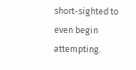short-sighted to even begin attempting.